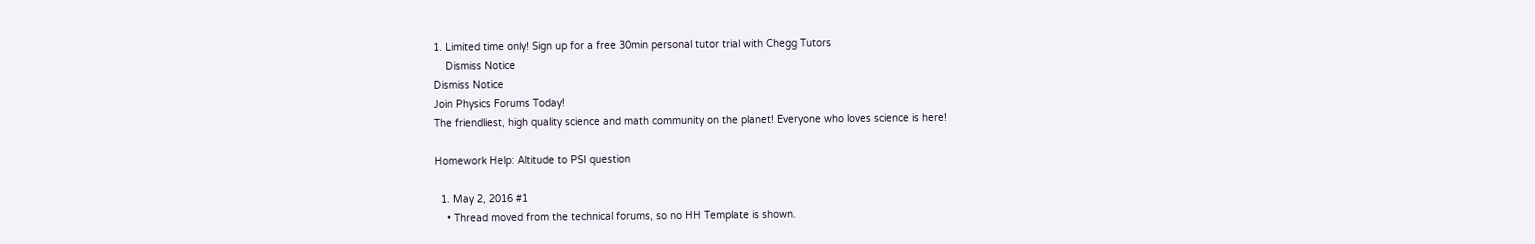1. Limited time only! Sign up for a free 30min personal tutor trial with Chegg Tutors
    Dismiss Notice
Dismiss Notice
Join Physics Forums Today!
The friendliest, high quality science and math community on the planet! Everyone who loves science is here!

Homework Help: Altitude to PSI question

  1. May 2, 2016 #1
    • Thread moved from the technical forums, so no HH Template is shown.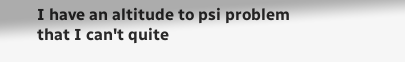I have an altitude to psi problem that I can't quite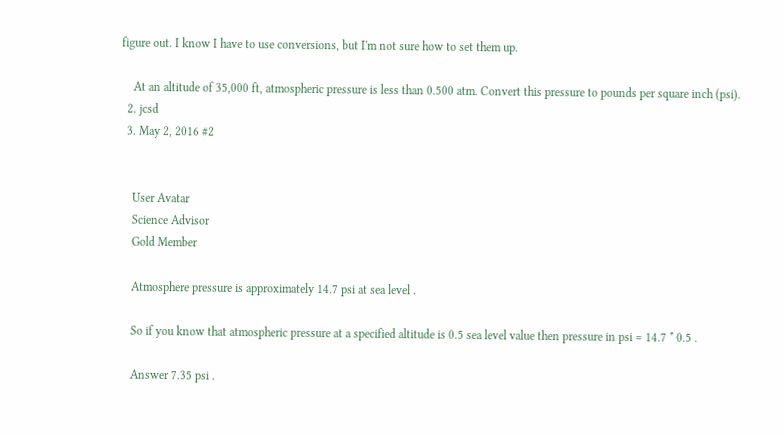figure out. I know I have to use conversions, but I'm not sure how to set them up.

    At an altitude of 35,000 ft, atmospheric pressure is less than 0.500 atm. Convert this pressure to pounds per square inch (psi).
  2. jcsd
  3. May 2, 2016 #2


    User Avatar
    Science Advisor
    Gold Member

    Atmosphere pressure is approximately 14.7 psi at sea level .

    So if you know that atmospheric pressure at a specified altitude is 0.5 sea level value then pressure in psi = 14.7 * 0.5 .

    Answer 7.35 psi .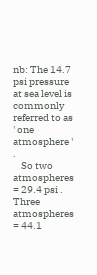nb: The 14.7 psi pressure at sea level is commonly referred to as ' one atmosphere ' .
    So two atmospheres = 29.4 psi . Three atmospheres = 44.1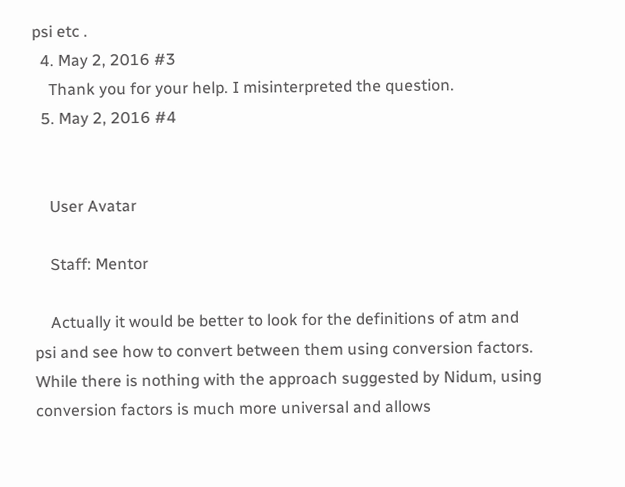psi etc .
  4. May 2, 2016 #3
    Thank you for your help. I misinterpreted the question.
  5. May 2, 2016 #4


    User Avatar

    Staff: Mentor

    Actually it would be better to look for the definitions of atm and psi and see how to convert between them using conversion factors. While there is nothing with the approach suggested by Nidum, using conversion factors is much more universal and allows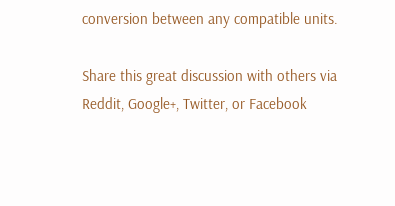conversion between any compatible units.

Share this great discussion with others via Reddit, Google+, Twitter, or Facebook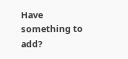Have something to add?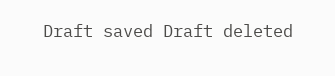Draft saved Draft deleted